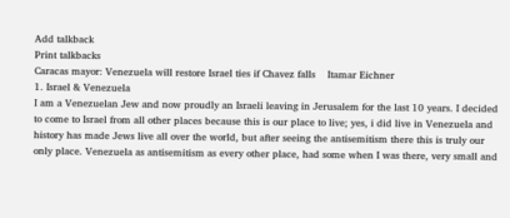Add talkback
Print talkbacks
Caracas mayor: Venezuela will restore Israel ties if Chavez falls    Itamar Eichner
1. Israel & Venezuela
I am a Venezuelan Jew and now proudly an Israeli leaving in Jerusalem for the last 10 years. I decided to come to Israel from all other places because this is our place to live; yes, i did live in Venezuela and history has made Jews live all over the world, but after seeing the antisemitism there this is truly our only place. Venezuela as antisemitism as every other place, had some when I was there, very small and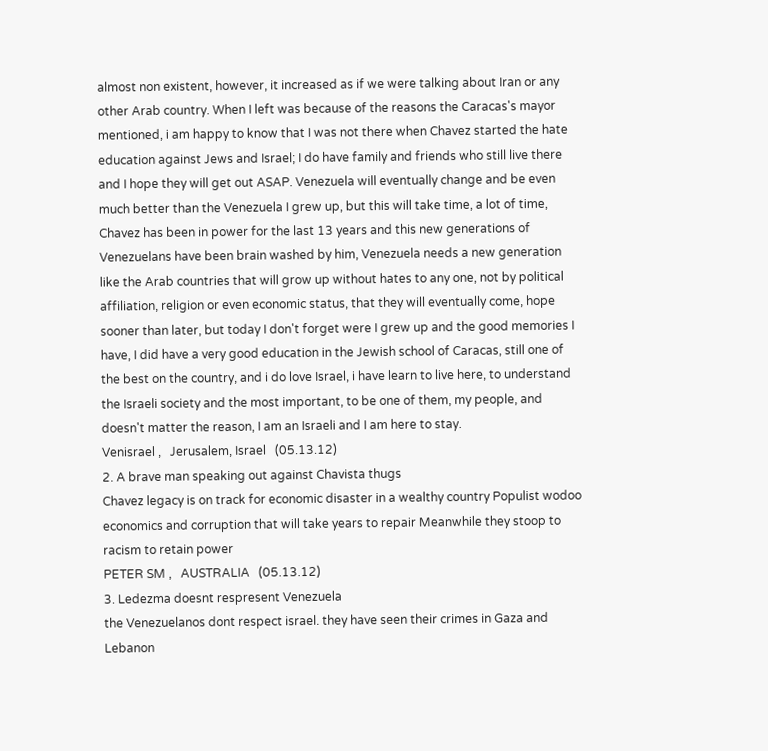almost non existent, however, it increased as if we were talking about Iran or any other Arab country. When I left was because of the reasons the Caracas's mayor mentioned, i am happy to know that I was not there when Chavez started the hate education against Jews and Israel; I do have family and friends who still live there and I hope they will get out ASAP. Venezuela will eventually change and be even much better than the Venezuela I grew up, but this will take time, a lot of time, Chavez has been in power for the last 13 years and this new generations of Venezuelans have been brain washed by him, Venezuela needs a new generation like the Arab countries that will grow up without hates to any one, not by political affiliation, religion or even economic status, that they will eventually come, hope sooner than later, but today I don't forget were I grew up and the good memories I have, I did have a very good education in the Jewish school of Caracas, still one of the best on the country, and i do love Israel, i have learn to live here, to understand the Israeli society and the most important, to be one of them, my people, and doesn't matter the reason, I am an Israeli and I am here to stay.
Venisrael ,   Jerusalem, Israel   (05.13.12)
2. A brave man speaking out against Chavista thugs
Chavez legacy is on track for economic disaster in a wealthy country Populist wodoo economics and corruption that will take years to repair Meanwhile they stoop to racism to retain power
PETER SM ,   AUSTRALIA   (05.13.12)
3. Ledezma doesnt respresent Venezuela
the Venezuelanos dont respect israel. they have seen their crimes in Gaza and Lebanon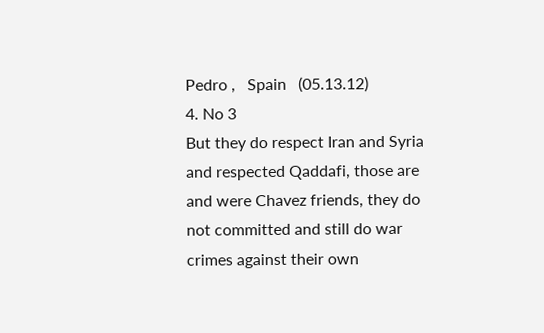Pedro ,   Spain   (05.13.12)
4. No 3
But they do respect Iran and Syria and respected Qaddafi, those are and were Chavez friends, they do not committed and still do war crimes against their own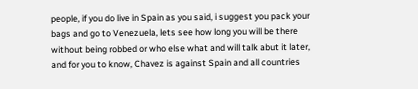people, if you do live in Spain as you said, i suggest you pack your bags and go to Venezuela, lets see how long you will be there without being robbed or who else what and will talk abut it later, and for you to know, Chavez is against Spain and all countries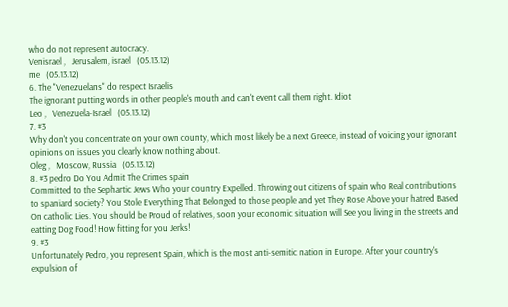who do not represent autocracy.
Venisrael ,   Jerusalem, israel   (05.13.12)
me   (05.13.12)
6. The "Venezuelans" do respect Israelis
The ignorant putting words in other people's mouth and can't event call them right. Idiot
Leo ,   Venezuela-Israel   (05.13.12)
7. #3
Why don't you concentrate on your own county, which most likely be a next Greece, instead of voicing your ignorant opinions on issues you clearly know nothing about.
Oleg ,   Moscow, Russia   (05.13.12)
8. #3 pedro Do You Admit The Crimes spain
Committed to the Sephartic Jews Who your country Expelled. Throwing out citizens of spain who Real contributions to spaniard society? You Stole Everything That Belonged to those people and yet They Rose Above your hatred Based On catholic Lies. You should be Proud of relatives, soon your economic situation will See you living in the streets and eatting Dog Food! How fitting for you Jerks!
9. #3
Unfortunately Pedro, you represent Spain, which is the most anti-semitic nation in Europe. After your country's expulsion of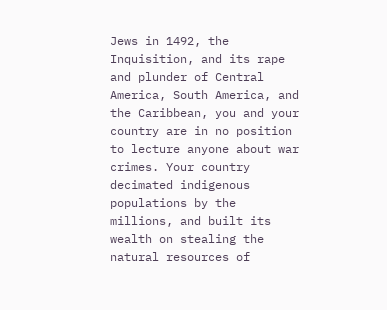Jews in 1492, the Inquisition, and its rape and plunder of Central America, South America, and the Caribbean, you and your country are in no position to lecture anyone about war crimes. Your country decimated indigenous populations by the millions, and built its wealth on stealing the natural resources of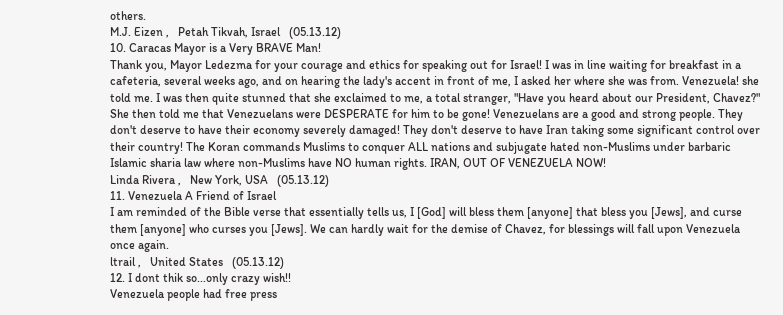others.
M.J. Eizen ,   Petah Tikvah, Israel   (05.13.12)
10. Caracas Mayor is a Very BRAVE Man!
Thank you, Mayor Ledezma for your courage and ethics for speaking out for Israel! I was in line waiting for breakfast in a cafeteria, several weeks ago, and on hearing the lady's accent in front of me, I asked her where she was from. Venezuela! she told me. I was then quite stunned that she exclaimed to me, a total stranger, "Have you heard about our President, Chavez?" She then told me that Venezuelans were DESPERATE for him to be gone! Venezuelans are a good and strong people. They don't deserve to have their economy severely damaged! They don't deserve to have Iran taking some significant control over their country! The Koran commands Muslims to conquer ALL nations and subjugate hated non-Muslims under barbaric Islamic sharia law where non-Muslims have NO human rights. IRAN, OUT OF VENEZUELA NOW!
Linda Rivera ,   New York, USA   (05.13.12)
11. Venezuela A Friend of Israel
I am reminded of the Bible verse that essentially tells us, I [God] will bless them [anyone] that bless you [Jews], and curse them [anyone] who curses you [Jews]. We can hardly wait for the demise of Chavez, for blessings will fall upon Venezuela once again.
ltrail ,   United States   (05.13.12)
12. I dont thik so...only crazy wish!!
Venezuela people had free press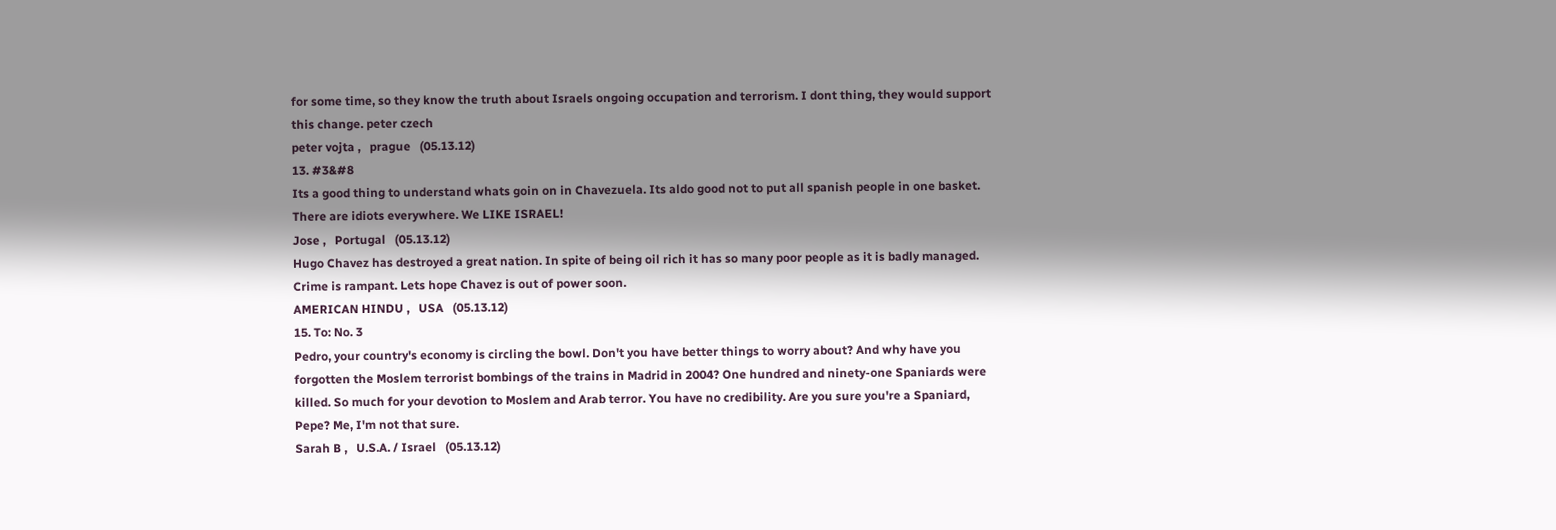for some time, so they know the truth about Israels ongoing occupation and terrorism. I dont thing, they would support this change. peter czech
peter vojta ,   prague   (05.13.12)
13. #3&#8
Its a good thing to understand whats goin on in Chavezuela. Its aldo good not to put all spanish people in one basket. There are idiots everywhere. We LIKE ISRAEL!
Jose ,   Portugal   (05.13.12)
Hugo Chavez has destroyed a great nation. In spite of being oil rich it has so many poor people as it is badly managed. Crime is rampant. Lets hope Chavez is out of power soon.
AMERICAN HINDU ,   USA   (05.13.12)
15. To: No. 3
Pedro, your country's economy is circling the bowl. Don't you have better things to worry about? And why have you forgotten the Moslem terrorist bombings of the trains in Madrid in 2004? One hundred and ninety-one Spaniards were killed. So much for your devotion to Moslem and Arab terror. You have no credibility. Are you sure you're a Spaniard, Pepe? Me, I'm not that sure.
Sarah B ,   U.S.A. / Israel   (05.13.12)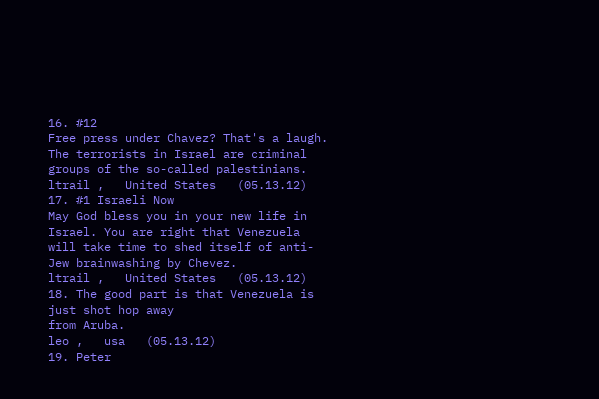16. #12
Free press under Chavez? That's a laugh. The terrorists in Israel are criminal groups of the so-called palestinians.
ltrail ,   United States   (05.13.12)
17. #1 Israeli Now
May God bless you in your new life in Israel. You are right that Venezuela will take time to shed itself of anti-Jew brainwashing by Chevez.
ltrail ,   United States   (05.13.12)
18. The good part is that Venezuela is just shot hop away
from Aruba.
leo ,   usa   (05.13.12)
19. Peter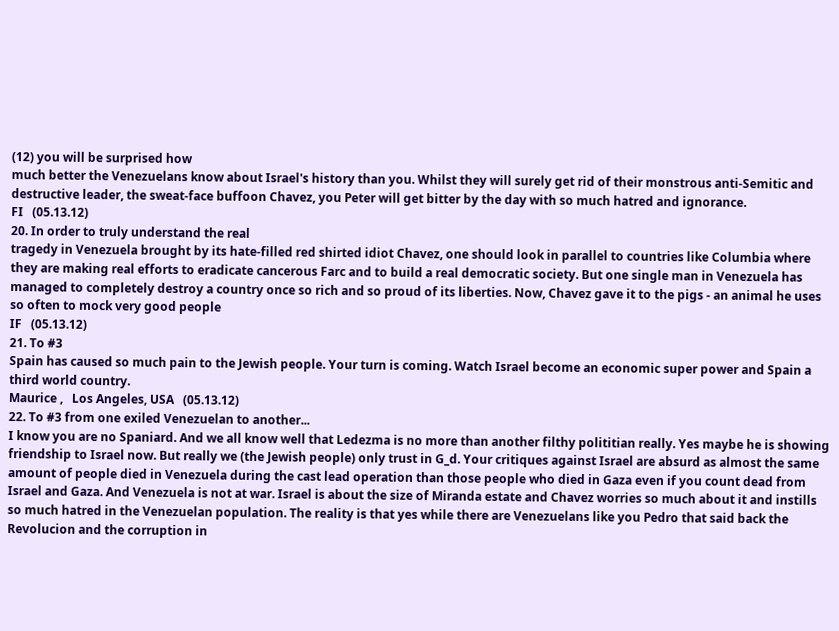(12) you will be surprised how
much better the Venezuelans know about Israel's history than you. Whilst they will surely get rid of their monstrous anti-Semitic and destructive leader, the sweat-face buffoon Chavez, you Peter will get bitter by the day with so much hatred and ignorance.
FI   (05.13.12)
20. In order to truly understand the real
tragedy in Venezuela brought by its hate-filled red shirted idiot Chavez, one should look in parallel to countries like Columbia where they are making real efforts to eradicate cancerous Farc and to build a real democratic society. But one single man in Venezuela has managed to completely destroy a country once so rich and so proud of its liberties. Now, Chavez gave it to the pigs - an animal he uses so often to mock very good people
IF   (05.13.12)
21. To #3
Spain has caused so much pain to the Jewish people. Your turn is coming. Watch Israel become an economic super power and Spain a third world country.
Maurice ,   Los Angeles, USA   (05.13.12)
22. To #3 from one exiled Venezuelan to another...
I know you are no Spaniard. And we all know well that Ledezma is no more than another filthy polititian really. Yes maybe he is showing friendship to Israel now. But really we (the Jewish people) only trust in G_d. Your critiques against Israel are absurd as almost the same amount of people died in Venezuela during the cast lead operation than those people who died in Gaza even if you count dead from Israel and Gaza. And Venezuela is not at war. Israel is about the size of Miranda estate and Chavez worries so much about it and instills so much hatred in the Venezuelan population. The reality is that yes while there are Venezuelans like you Pedro that said back the Revolucion and the corruption in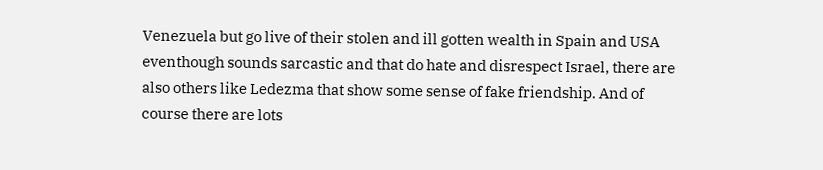Venezuela but go live of their stolen and ill gotten wealth in Spain and USA eventhough sounds sarcastic and that do hate and disrespect Israel, there are also others like Ledezma that show some sense of fake friendship. And of course there are lots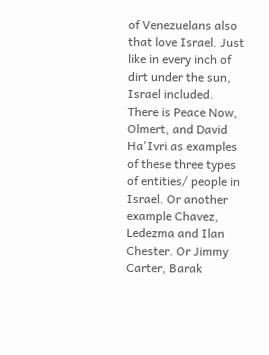of Venezuelans also that love Israel. Just like in every inch of dirt under the sun, Israel included. There is Peace Now, Olmert, and David Ha'Ivri as examples of these three types of entities/ people in Israel. Or another example Chavez, Ledezma and Ilan Chester. Or Jimmy Carter, Barak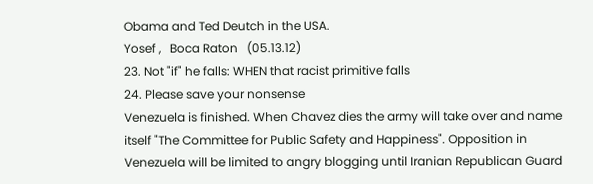Obama and Ted Deutch in the USA.
Yosef ,   Boca Raton   (05.13.12)
23. Not "if" he falls: WHEN that racist primitive falls
24. Please save your nonsense
Venezuela is finished. When Chavez dies the army will take over and name itself "The Committee for Public Safety and Happiness". Opposition in Venezuela will be limited to angry blogging until Iranian Republican Guard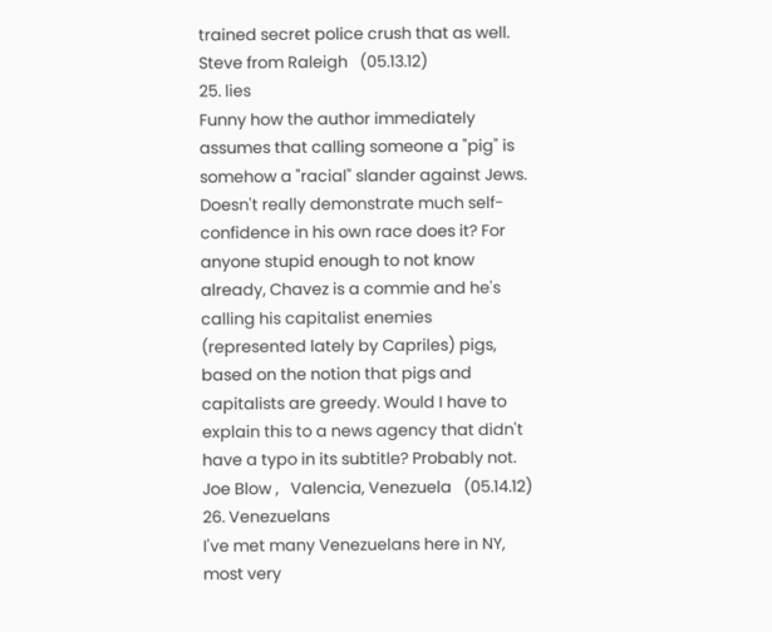trained secret police crush that as well.
Steve from Raleigh   (05.13.12)
25. lies
Funny how the author immediately assumes that calling someone a "pig" is somehow a "racial" slander against Jews. Doesn't really demonstrate much self-confidence in his own race does it? For anyone stupid enough to not know already, Chavez is a commie and he's calling his capitalist enemies (represented lately by Capriles) pigs, based on the notion that pigs and capitalists are greedy. Would I have to explain this to a news agency that didn't have a typo in its subtitle? Probably not.
Joe Blow ,   Valencia, Venezuela   (05.14.12)
26. Venezuelans
I've met many Venezuelans here in NY, most very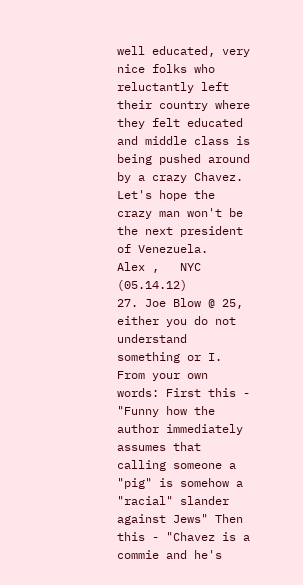well educated, very nice folks who reluctantly left their country where they felt educated and middle class is being pushed around by a crazy Chavez. Let's hope the crazy man won't be the next president of Venezuela.
Alex ,   NYC   (05.14.12)
27. Joe Blow @ 25, either you do not understand something or I.
From your own words: First this - "Funny how the author immediately assumes that calling someone a "pig" is somehow a "racial" slander against Jews" Then this - "Chavez is a commie and he's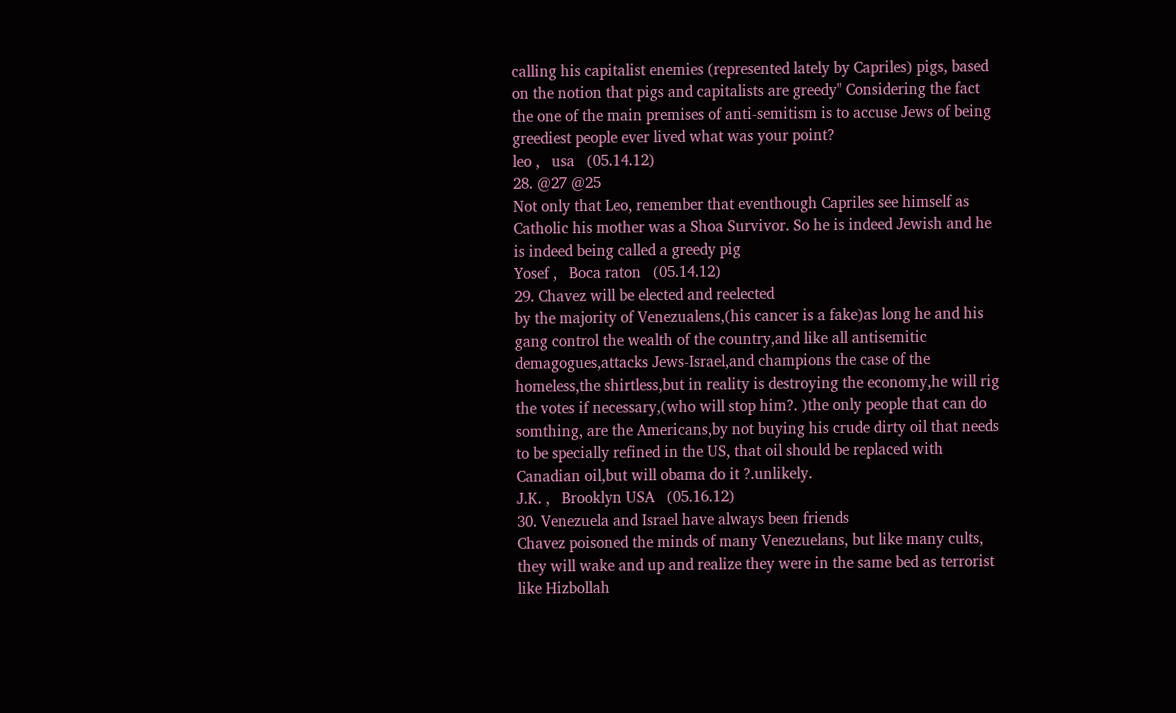calling his capitalist enemies (represented lately by Capriles) pigs, based on the notion that pigs and capitalists are greedy" Considering the fact the one of the main premises of anti-semitism is to accuse Jews of being greediest people ever lived what was your point?
leo ,   usa   (05.14.12)
28. @27 @25
Not only that Leo, remember that eventhough Capriles see himself as Catholic his mother was a Shoa Survivor. So he is indeed Jewish and he is indeed being called a greedy pig
Yosef ,   Boca raton   (05.14.12)
29. Chavez will be elected and reelected
by the majority of Venezualens,(his cancer is a fake)as long he and his gang control the wealth of the country,and like all antisemitic demagogues,attacks Jews-Israel,and champions the case of the homeless,the shirtless,but in reality is destroying the economy,he will rig the votes if necessary,(who will stop him?. )the only people that can do somthing, are the Americans,by not buying his crude dirty oil that needs to be specially refined in the US, that oil should be replaced with Canadian oil,but will obama do it ?.unlikely.
J.K. ,   Brooklyn USA   (05.16.12)
30. Venezuela and Israel have always been friends
Chavez poisoned the minds of many Venezuelans, but like many cults, they will wake and up and realize they were in the same bed as terrorist like Hizbollah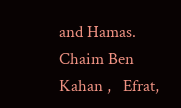and Hamas.
Chaim Ben Kahan ,   Efrat,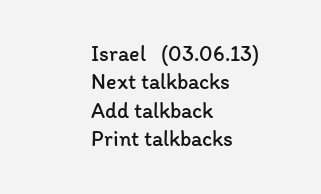Israel   (03.06.13)
Next talkbacks
Add talkback
Print talkbacks